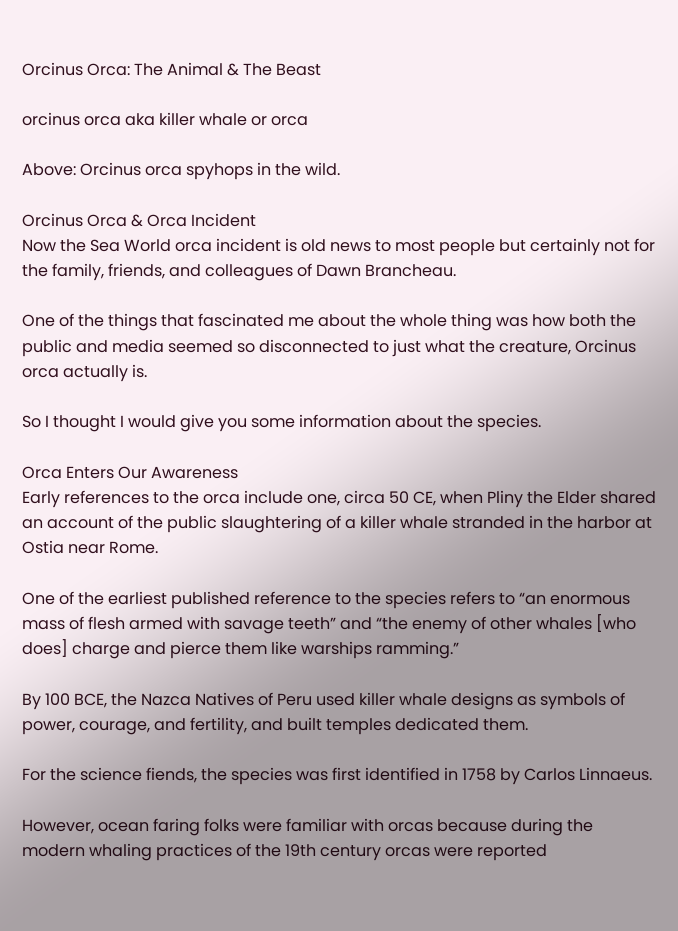Orcinus Orca: The Animal & The Beast

orcinus orca aka killer whale or orca

Above: Orcinus orca spyhops in the wild.

Orcinus Orca & Orca Incident
Now the Sea World orca incident is old news to most people but certainly not for the family, friends, and colleagues of Dawn Brancheau.

One of the things that fascinated me about the whole thing was how both the public and media seemed so disconnected to just what the creature, Orcinus orca actually is.

So I thought I would give you some information about the species.

Orca Enters Our Awareness
Early references to the orca include one, circa 50 CE, when Pliny the Elder shared an account of the public slaughtering of a killer whale stranded in the harbor at Ostia near Rome.

One of the earliest published reference to the species refers to “an enormous mass of flesh armed with savage teeth” and “the enemy of other whales [who does] charge and pierce them like warships ramming.”

By 100 BCE, the Nazca Natives of Peru used killer whale designs as symbols of power, courage, and fertility, and built temples dedicated them.

For the science fiends, the species was first identified in 1758 by Carlos Linnaeus.

However, ocean faring folks were familiar with orcas because during the modern whaling practices of the 19th century orcas were reported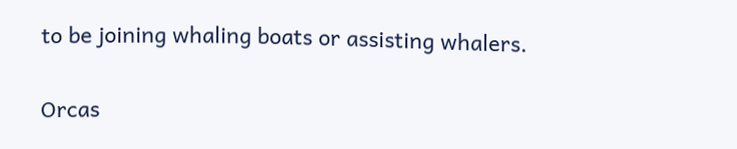to be joining whaling boats or assisting whalers.

Orcas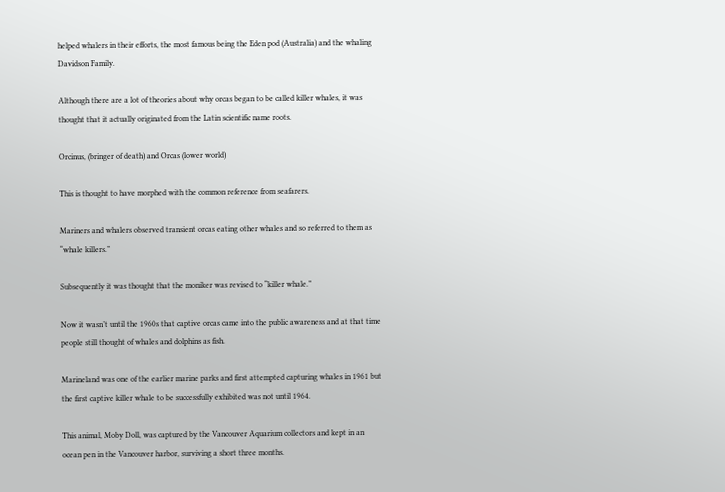helped whalers in their efforts, the most famous being the Eden pod (Australia) and the whaling Davidson Family.

Although there are a lot of theories about why orcas began to be called killer whales, it was thought that it actually originated from the Latin scientific name roots.

Orcinus, (bringer of death) and Orcas (lower world)

This is thought to have morphed with the common reference from seafarers.

Mariners and whalers observed transient orcas eating other whales and so referred to them as “whale killers.”

Subsequently it was thought that the moniker was revised to “killer whale.”

Now it wasn’t until the 1960s that captive orcas came into the public awareness and at that time people still thought of whales and dolphins as fish.

Marineland was one of the earlier marine parks and first attempted capturing whales in 1961 but the first captive killer whale to be successfully exhibited was not until 1964.

This animal, Moby Doll, was captured by the Vancouver Aquarium collectors and kept in an ocean pen in the Vancouver harbor, surviving a short three months.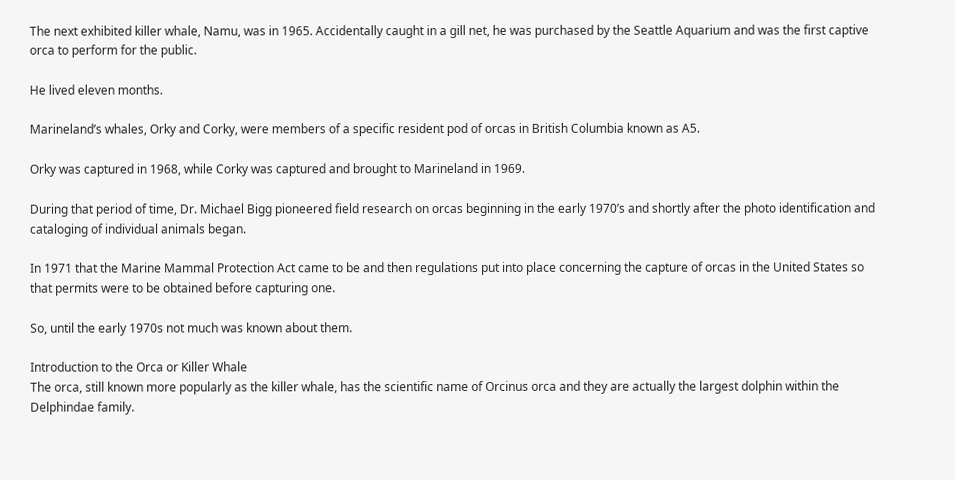The next exhibited killer whale, Namu, was in 1965. Accidentally caught in a gill net, he was purchased by the Seattle Aquarium and was the first captive orca to perform for the public.

He lived eleven months.

Marineland’s whales, Orky and Corky, were members of a specific resident pod of orcas in British Columbia known as A5.

Orky was captured in 1968, while Corky was captured and brought to Marineland in 1969.

During that period of time, Dr. Michael Bigg pioneered field research on orcas beginning in the early 1970’s and shortly after the photo identification and cataloging of individual animals began.

In 1971 that the Marine Mammal Protection Act came to be and then regulations put into place concerning the capture of orcas in the United States so that permits were to be obtained before capturing one.

So, until the early 1970s not much was known about them.

Introduction to the Orca or Killer Whale
The orca, still known more popularly as the killer whale, has the scientific name of Orcinus orca and they are actually the largest dolphin within the Delphindae family.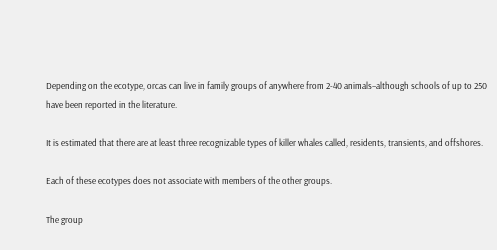Depending on the ecotype, orcas can live in family groups of anywhere from 2-40 animals–although schools of up to 250 have been reported in the literature.

It is estimated that there are at least three recognizable types of killer whales called, residents, transients, and offshores.

Each of these ecotypes does not associate with members of the other groups.

The group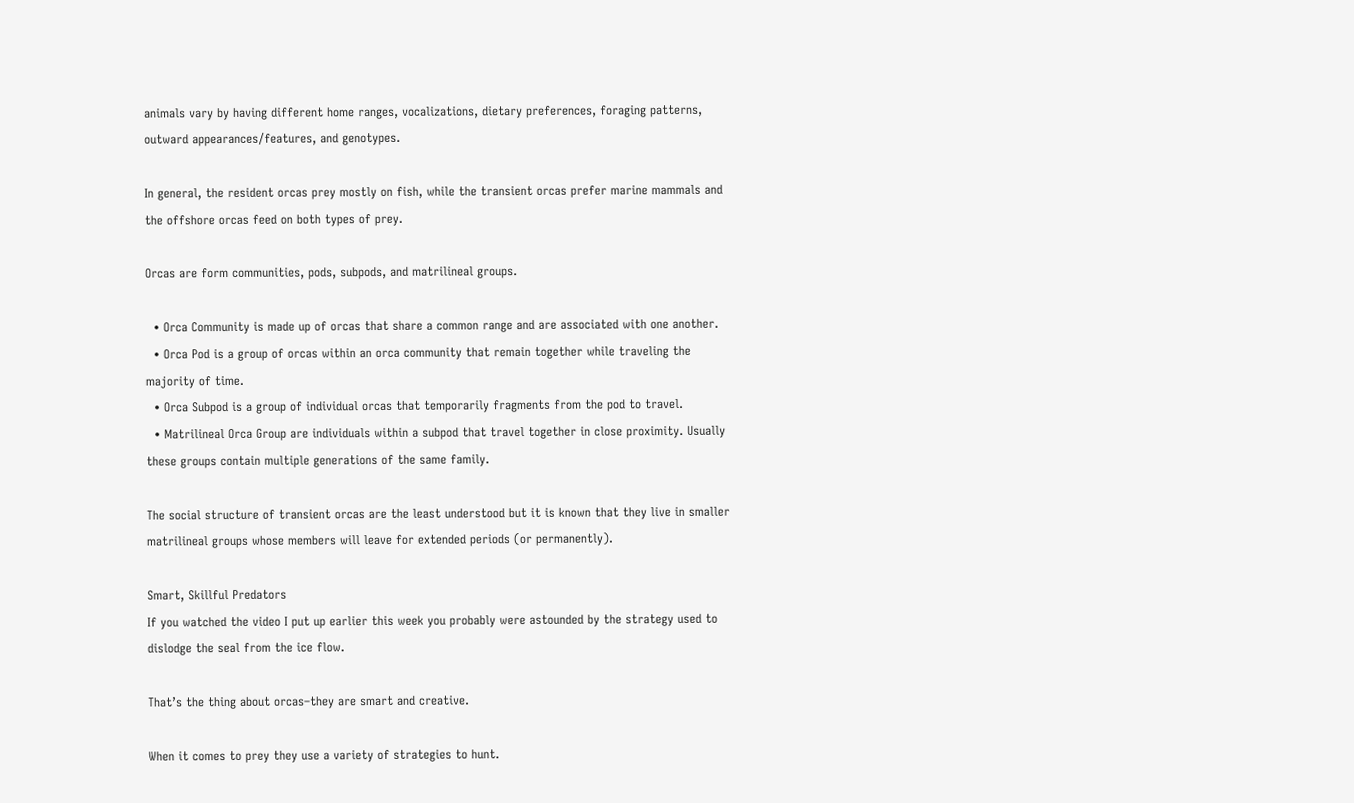animals vary by having different home ranges, vocalizations, dietary preferences, foraging patterns, outward appearances/features, and genotypes.

In general, the resident orcas prey mostly on fish, while the transient orcas prefer marine mammals and the offshore orcas feed on both types of prey.

Orcas are form communities, pods, subpods, and matrilineal groups.

  • Orca Community is made up of orcas that share a common range and are associated with one another.
  • Orca Pod is a group of orcas within an orca community that remain together while traveling the majority of time.
  • Orca Subpod is a group of individual orcas that temporarily fragments from the pod to travel.
  • Matrilineal Orca Group are individuals within a subpod that travel together in close proximity. Usually these groups contain multiple generations of the same family.

The social structure of transient orcas are the least understood but it is known that they live in smaller matrilineal groups whose members will leave for extended periods (or permanently).

Smart, Skillful Predators
If you watched the video I put up earlier this week you probably were astounded by the strategy used to dislodge the seal from the ice flow.

That’s the thing about orcas–they are smart and creative.

When it comes to prey they use a variety of strategies to hunt.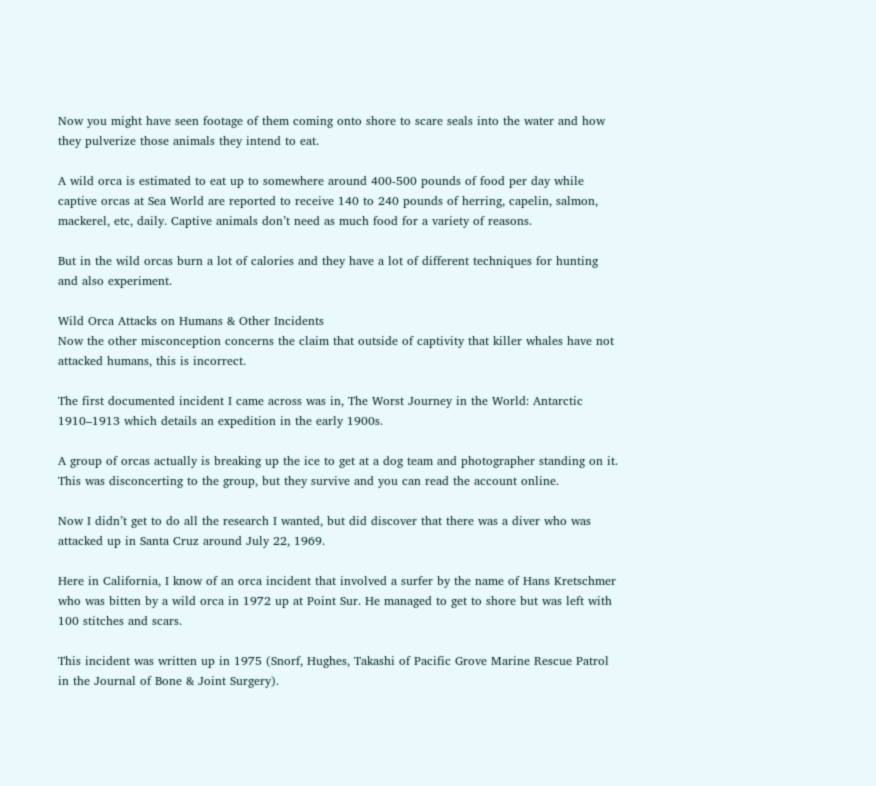Now you might have seen footage of them coming onto shore to scare seals into the water and how they pulverize those animals they intend to eat.

A wild orca is estimated to eat up to somewhere around 400-500 pounds of food per day while captive orcas at Sea World are reported to receive 140 to 240 pounds of herring, capelin, salmon, mackerel, etc, daily. Captive animals don’t need as much food for a variety of reasons.

But in the wild orcas burn a lot of calories and they have a lot of different techniques for hunting and also experiment.

Wild Orca Attacks on Humans & Other Incidents
Now the other misconception concerns the claim that outside of captivity that killer whales have not attacked humans, this is incorrect.

The first documented incident I came across was in, The Worst Journey in the World: Antarctic 1910–1913 which details an expedition in the early 1900s.

A group of orcas actually is breaking up the ice to get at a dog team and photographer standing on it. This was disconcerting to the group, but they survive and you can read the account online.

Now I didn’t get to do all the research I wanted, but did discover that there was a diver who was attacked up in Santa Cruz around July 22, 1969.

Here in California, I know of an orca incident that involved a surfer by the name of Hans Kretschmer who was bitten by a wild orca in 1972 up at Point Sur. He managed to get to shore but was left with 100 stitches and scars.

This incident was written up in 1975 (Snorf, Hughes, Takashi of Pacific Grove Marine Rescue Patrol in the Journal of Bone & Joint Surgery).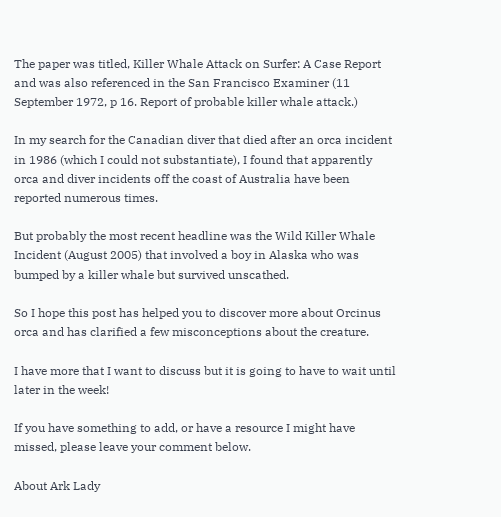The paper was titled, Killer Whale Attack on Surfer: A Case Report and was also referenced in the San Francisco Examiner (11 September 1972, p 16. Report of probable killer whale attack.)

In my search for the Canadian diver that died after an orca incident in 1986 (which I could not substantiate), I found that apparently orca and diver incidents off the coast of Australia have been reported numerous times.

But probably the most recent headline was the Wild Killer Whale Incident (August 2005) that involved a boy in Alaska who was bumped by a killer whale but survived unscathed.

So I hope this post has helped you to discover more about Orcinus orca and has clarified a few misconceptions about the creature.

I have more that I want to discuss but it is going to have to wait until later in the week!

If you have something to add, or have a resource I might have missed, please leave your comment below.

About Ark Lady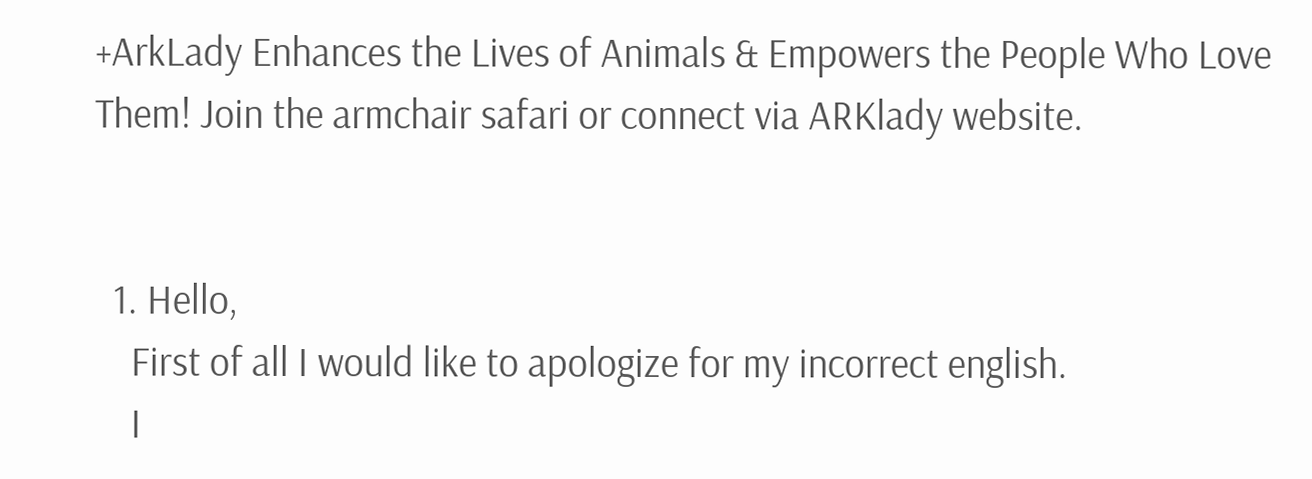+ArkLady Enhances the Lives of Animals & Empowers the People Who Love Them! Join the armchair safari or connect via ARKlady website.


  1. Hello,
    First of all I would like to apologize for my incorrect english.
    I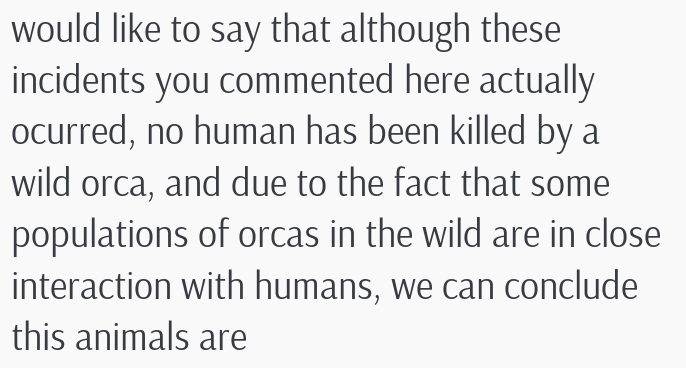would like to say that although these incidents you commented here actually ocurred, no human has been killed by a wild orca, and due to the fact that some populations of orcas in the wild are in close interaction with humans, we can conclude this animals are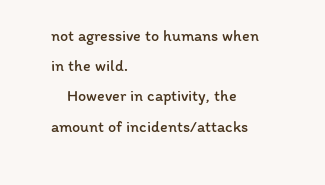not agressive to humans when in the wild.
    However in captivity, the amount of incidents/attacks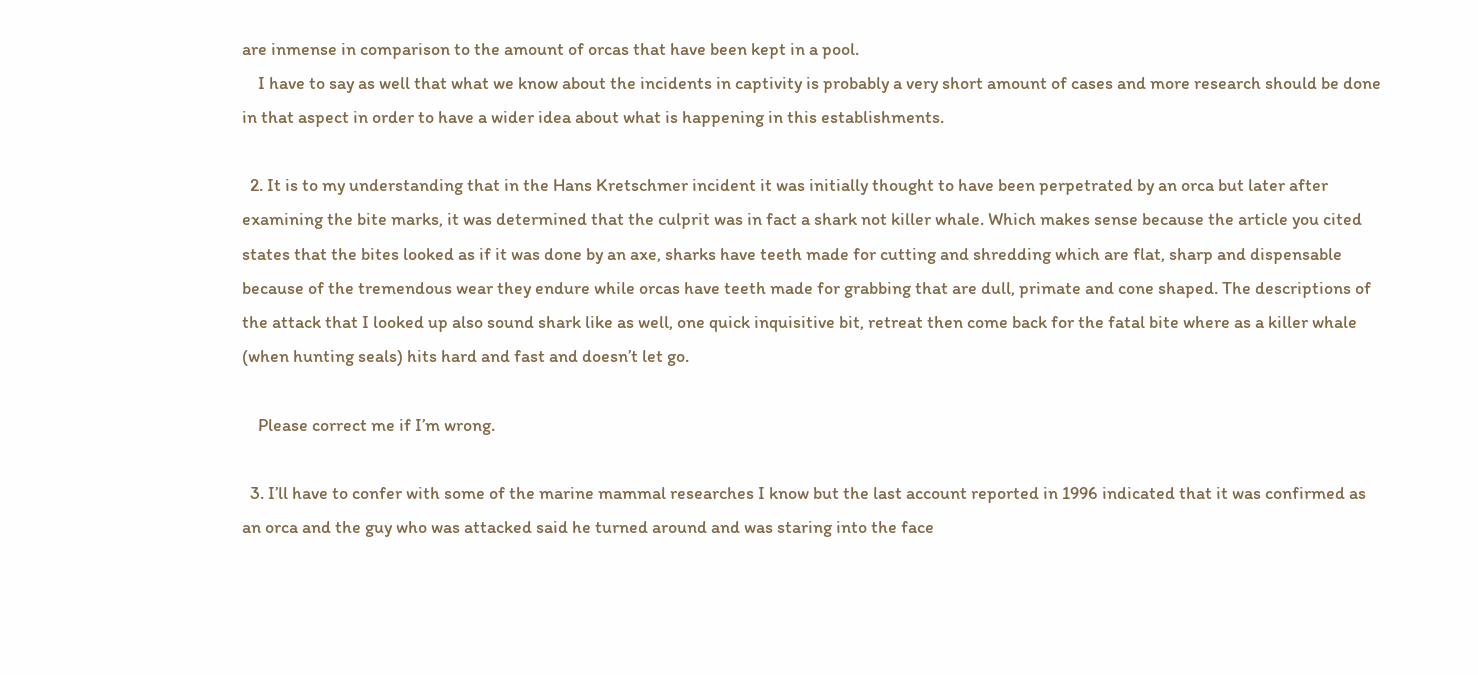are inmense in comparison to the amount of orcas that have been kept in a pool.
    I have to say as well that what we know about the incidents in captivity is probably a very short amount of cases and more research should be done in that aspect in order to have a wider idea about what is happening in this establishments.

  2. It is to my understanding that in the Hans Kretschmer incident it was initially thought to have been perpetrated by an orca but later after examining the bite marks, it was determined that the culprit was in fact a shark not killer whale. Which makes sense because the article you cited states that the bites looked as if it was done by an axe, sharks have teeth made for cutting and shredding which are flat, sharp and dispensable because of the tremendous wear they endure while orcas have teeth made for grabbing that are dull, primate and cone shaped. The descriptions of the attack that I looked up also sound shark like as well, one quick inquisitive bit, retreat then come back for the fatal bite where as a killer whale (when hunting seals) hits hard and fast and doesn’t let go.

    Please correct me if I’m wrong.

  3. I’ll have to confer with some of the marine mammal researches I know but the last account reported in 1996 indicated that it was confirmed as an orca and the guy who was attacked said he turned around and was staring into the face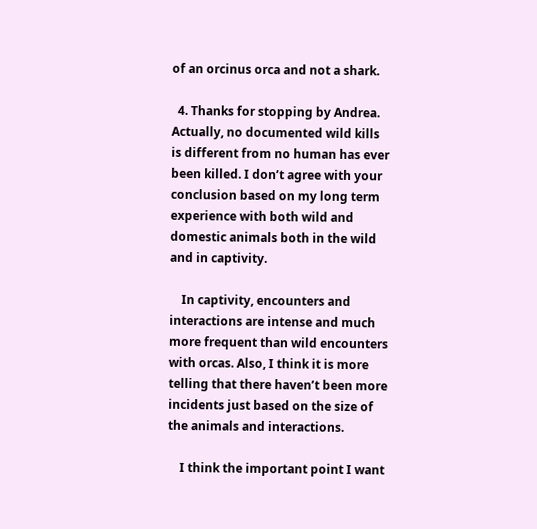of an orcinus orca and not a shark.

  4. Thanks for stopping by Andrea. Actually, no documented wild kills is different from no human has ever been killed. I don’t agree with your conclusion based on my long term experience with both wild and domestic animals both in the wild and in captivity.

    In captivity, encounters and interactions are intense and much more frequent than wild encounters with orcas. Also, I think it is more telling that there haven’t been more incidents just based on the size of the animals and interactions.

    I think the important point I want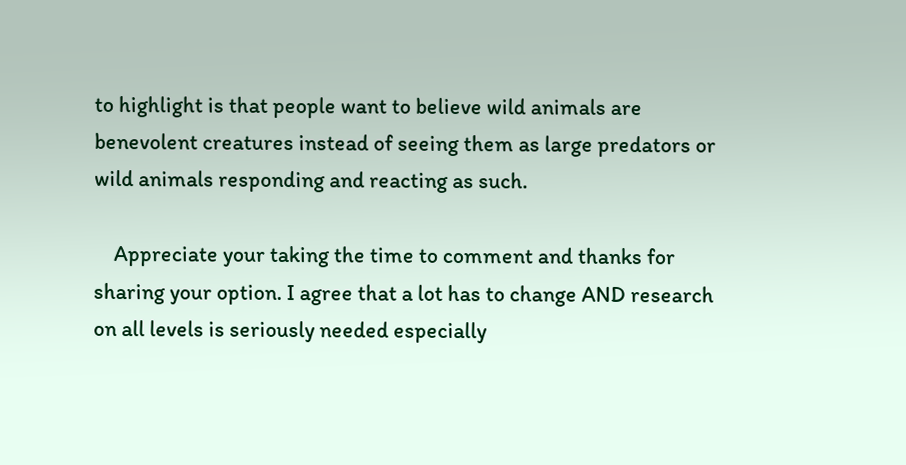to highlight is that people want to believe wild animals are benevolent creatures instead of seeing them as large predators or wild animals responding and reacting as such.

    Appreciate your taking the time to comment and thanks for sharing your option. I agree that a lot has to change AND research on all levels is seriously needed especially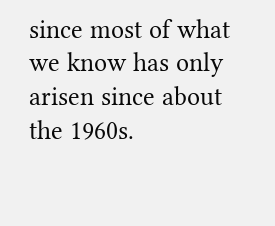since most of what we know has only arisen since about the 1960s.